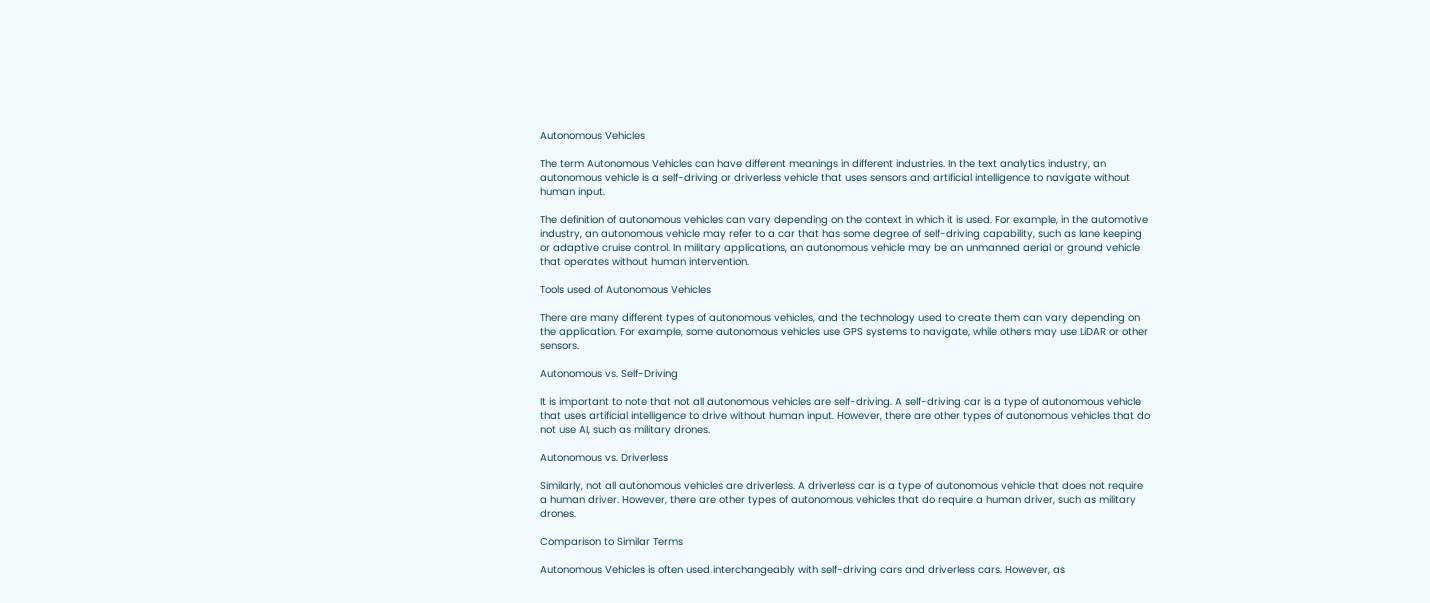Autonomous Vehicles

The term Autonomous Vehicles can have different meanings in different industries. In the text analytics industry, an autonomous vehicle is a self-driving or driverless vehicle that uses sensors and artificial intelligence to navigate without human input.

The definition of autonomous vehicles can vary depending on the context in which it is used. For example, in the automotive industry, an autonomous vehicle may refer to a car that has some degree of self-driving capability, such as lane keeping or adaptive cruise control. In military applications, an autonomous vehicle may be an unmanned aerial or ground vehicle that operates without human intervention.

Tools used of Autonomous Vehicles

There are many different types of autonomous vehicles, and the technology used to create them can vary depending on the application. For example, some autonomous vehicles use GPS systems to navigate, while others may use LiDAR or other sensors.

Autonomous vs. Self-Driving

It is important to note that not all autonomous vehicles are self-driving. A self-driving car is a type of autonomous vehicle that uses artificial intelligence to drive without human input. However, there are other types of autonomous vehicles that do not use AI, such as military drones.

Autonomous vs. Driverless

Similarly, not all autonomous vehicles are driverless. A driverless car is a type of autonomous vehicle that does not require a human driver. However, there are other types of autonomous vehicles that do require a human driver, such as military drones.

Comparison to Similar Terms

Autonomous Vehicles is often used interchangeably with self-driving cars and driverless cars. However, as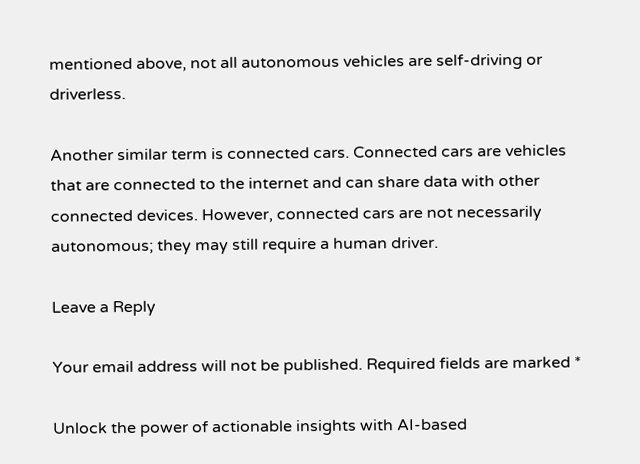mentioned above, not all autonomous vehicles are self-driving or driverless.

Another similar term is connected cars. Connected cars are vehicles that are connected to the internet and can share data with other connected devices. However, connected cars are not necessarily autonomous; they may still require a human driver.

Leave a Reply

Your email address will not be published. Required fields are marked *

Unlock the power of actionable insights with AI-based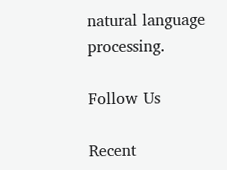natural language processing.

Follow Us

Recent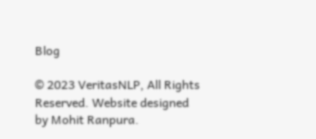Blog

© 2023 VeritasNLP, All Rights Reserved. Website designed by Mohit Ranpura.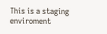This is a staging enviroment